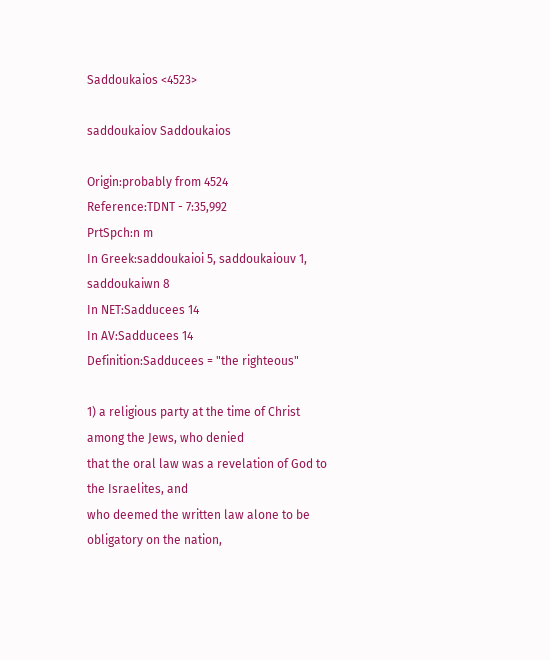Saddoukaios <4523>

saddoukaiov Saddoukaios

Origin:probably from 4524
Reference:TDNT - 7:35,992
PrtSpch:n m
In Greek:saddoukaioi 5, saddoukaiouv 1, saddoukaiwn 8
In NET:Sadducees 14
In AV:Sadducees 14
Definition:Sadducees = "the righteous"

1) a religious party at the time of Christ among the Jews, who denied
that the oral law was a revelation of God to the Israelites, and
who deemed the written law alone to be obligatory on the nation,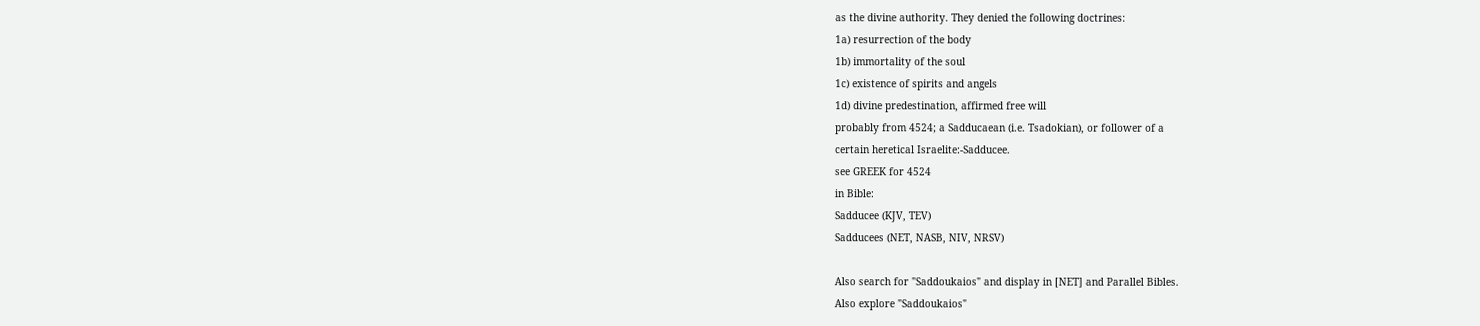as the divine authority. They denied the following doctrines:
1a) resurrection of the body
1b) immortality of the soul
1c) existence of spirits and angels
1d) divine predestination, affirmed free will
probably from 4524; a Sadducaean (i.e. Tsadokian), or follower of a
certain heretical Israelite:-Sadducee.
see GREEK for 4524
in Bible:
Sadducee (KJV, TEV)
Sadducees (NET, NASB, NIV, NRSV)

Also search for "Saddoukaios" and display in [NET] and Parallel Bibles.
Also explore "Saddoukaios"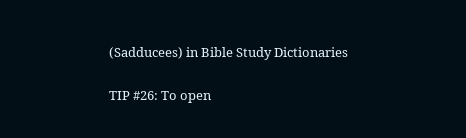(Sadducees) in Bible Study Dictionaries

TIP #26: To open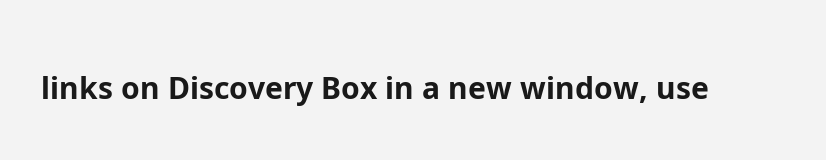links on Discovery Box in a new window, use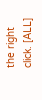the right click. [ALL]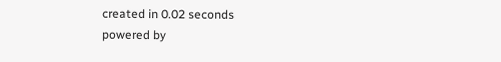created in 0.02 seconds
powered by